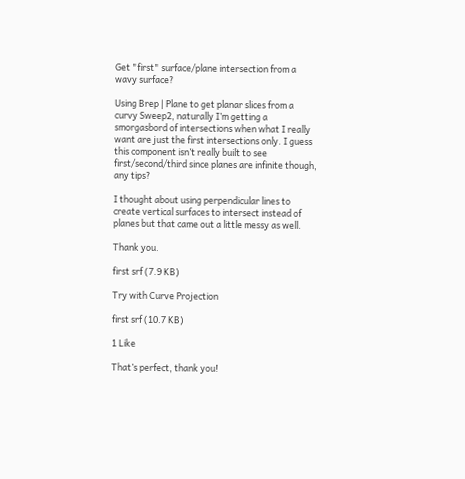Get "first" surface/plane intersection from a wavy surface?

Using Brep | Plane to get planar slices from a curvy Sweep2, naturally I’m getting a smorgasbord of intersections when what I really want are just the first intersections only. I guess this component isn’t really built to see first/second/third since planes are infinite though, any tips?

I thought about using perpendicular lines to create vertical surfaces to intersect instead of planes but that came out a little messy as well.

Thank you.

first srf (7.9 KB)

Try with Curve Projection

first srf (10.7 KB)

1 Like

That’s perfect, thank you!